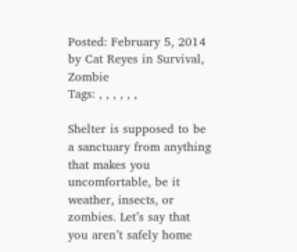Posted: February 5, 2014 by Cat Reyes in Survival, Zombie
Tags: , , , , , ,

Shelter is supposed to be a sanctuary from anything that makes you uncomfortable, be it weather, insects, or zombies. Let’s say that you aren’t safely home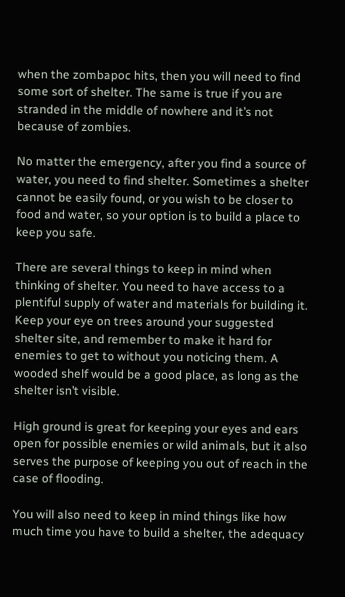when the zombapoc hits, then you will need to find some sort of shelter. The same is true if you are stranded in the middle of nowhere and it’s not because of zombies.

No matter the emergency, after you find a source of water, you need to find shelter. Sometimes a shelter cannot be easily found, or you wish to be closer to food and water, so your option is to build a place to keep you safe.

There are several things to keep in mind when thinking of shelter. You need to have access to a plentiful supply of water and materials for building it. Keep your eye on trees around your suggested shelter site, and remember to make it hard for enemies to get to without you noticing them. A wooded shelf would be a good place, as long as the shelter isn’t visible.

High ground is great for keeping your eyes and ears open for possible enemies or wild animals, but it also serves the purpose of keeping you out of reach in the case of flooding.

You will also need to keep in mind things like how much time you have to build a shelter, the adequacy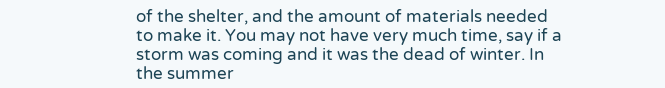of the shelter, and the amount of materials needed to make it. You may not have very much time, say if a storm was coming and it was the dead of winter. In the summer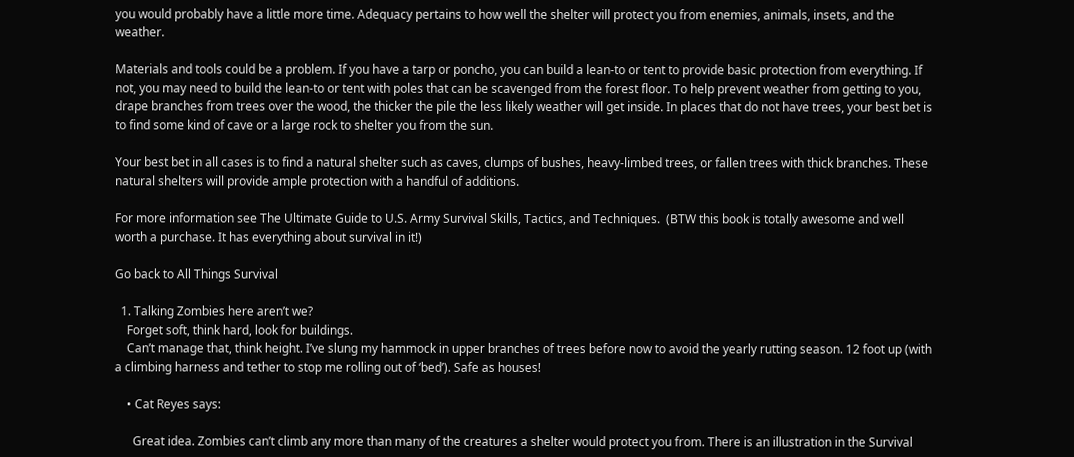you would probably have a little more time. Adequacy pertains to how well the shelter will protect you from enemies, animals, insets, and the weather.

Materials and tools could be a problem. If you have a tarp or poncho, you can build a lean-to or tent to provide basic protection from everything. If not, you may need to build the lean-to or tent with poles that can be scavenged from the forest floor. To help prevent weather from getting to you, drape branches from trees over the wood, the thicker the pile the less likely weather will get inside. In places that do not have trees, your best bet is to find some kind of cave or a large rock to shelter you from the sun.

Your best bet in all cases is to find a natural shelter such as caves, clumps of bushes, heavy-limbed trees, or fallen trees with thick branches. These natural shelters will provide ample protection with a handful of additions.

For more information see The Ultimate Guide to U.S. Army Survival Skills, Tactics, and Techniques.  (BTW this book is totally awesome and well worth a purchase. It has everything about survival in it!)

Go back to All Things Survival

  1. Talking Zombies here aren’t we?
    Forget soft, think hard, look for buildings.
    Can’t manage that, think height. I’ve slung my hammock in upper branches of trees before now to avoid the yearly rutting season. 12 foot up (with a climbing harness and tether to stop me rolling out of ‘bed’). Safe as houses!

    • Cat Reyes says:

      Great idea. Zombies can’t climb any more than many of the creatures a shelter would protect you from. There is an illustration in the Survival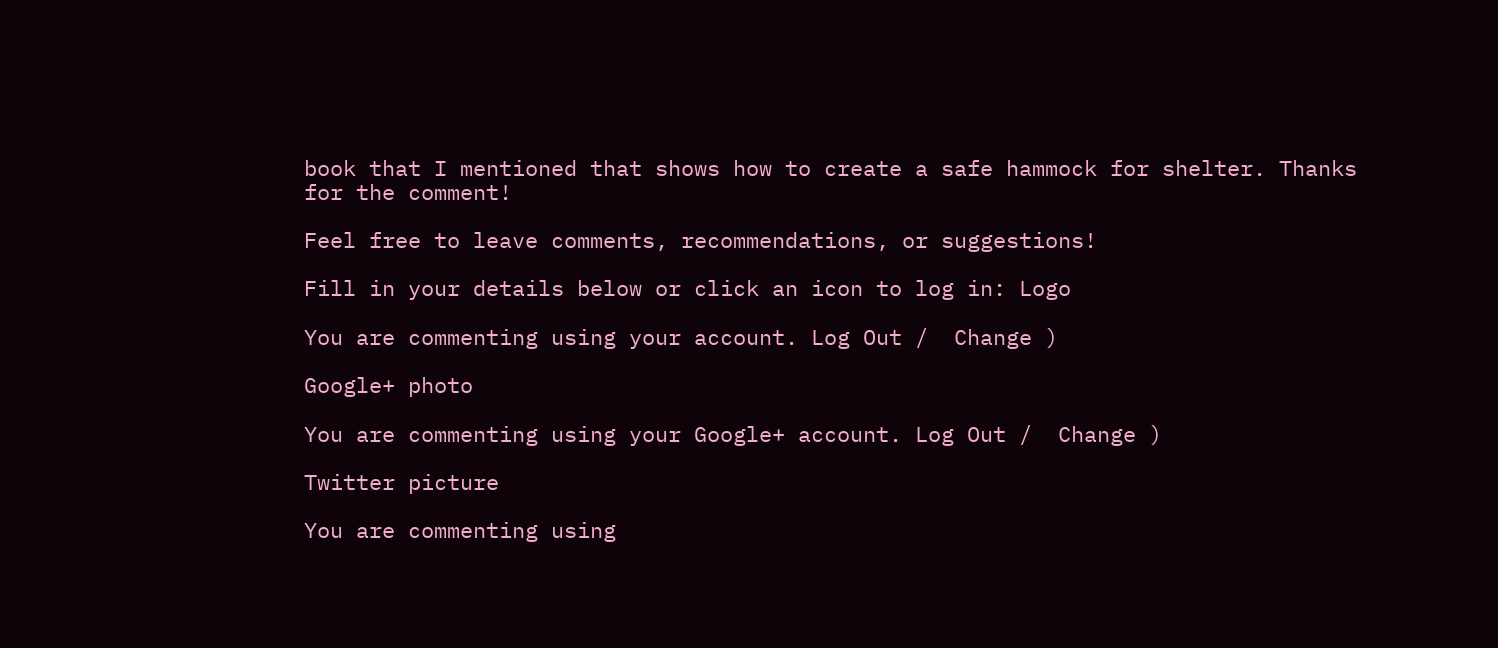book that I mentioned that shows how to create a safe hammock for shelter. Thanks for the comment!

Feel free to leave comments, recommendations, or suggestions!

Fill in your details below or click an icon to log in: Logo

You are commenting using your account. Log Out /  Change )

Google+ photo

You are commenting using your Google+ account. Log Out /  Change )

Twitter picture

You are commenting using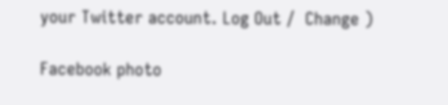your Twitter account. Log Out /  Change )

Facebook photo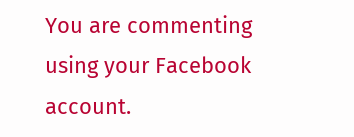You are commenting using your Facebook account.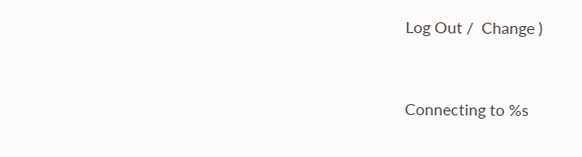Log Out /  Change )


Connecting to %s